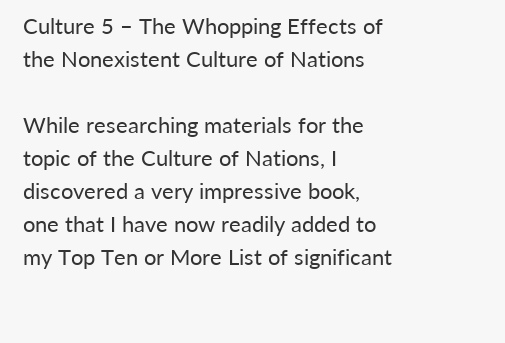Culture 5 – The Whopping Effects of the Nonexistent Culture of Nations

While researching materials for the topic of the Culture of Nations, I discovered a very impressive book, one that I have now readily added to my Top Ten or More List of significant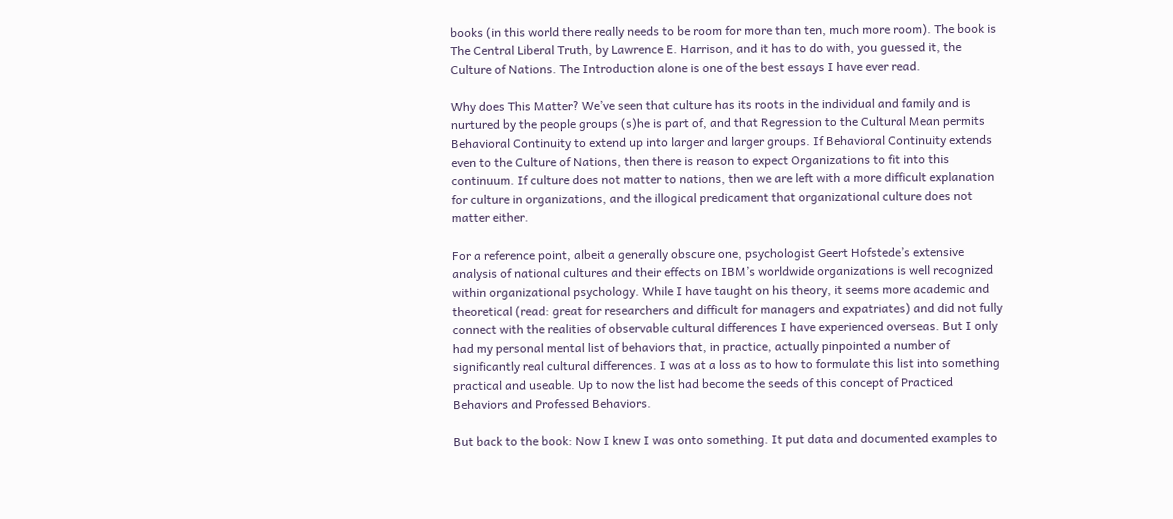books (in this world there really needs to be room for more than ten, much more room). The book is The Central Liberal Truth, by Lawrence E. Harrison, and it has to do with, you guessed it, the Culture of Nations. The Introduction alone is one of the best essays I have ever read.

Why does This Matter? We’ve seen that culture has its roots in the individual and family and is nurtured by the people groups (s)he is part of, and that Regression to the Cultural Mean permits Behavioral Continuity to extend up into larger and larger groups. If Behavioral Continuity extends even to the Culture of Nations, then there is reason to expect Organizations to fit into this continuum. If culture does not matter to nations, then we are left with a more difficult explanation for culture in organizations, and the illogical predicament that organizational culture does not matter either.

For a reference point, albeit a generally obscure one, psychologist Geert Hofstede’s extensive analysis of national cultures and their effects on IBM’s worldwide organizations is well recognized within organizational psychology. While I have taught on his theory, it seems more academic and theoretical (read: great for researchers and difficult for managers and expatriates) and did not fully connect with the realities of observable cultural differences I have experienced overseas. But I only had my personal mental list of behaviors that, in practice, actually pinpointed a number of significantly real cultural differences. I was at a loss as to how to formulate this list into something practical and useable. Up to now the list had become the seeds of this concept of Practiced Behaviors and Professed Behaviors.

But back to the book: Now I knew I was onto something. It put data and documented examples to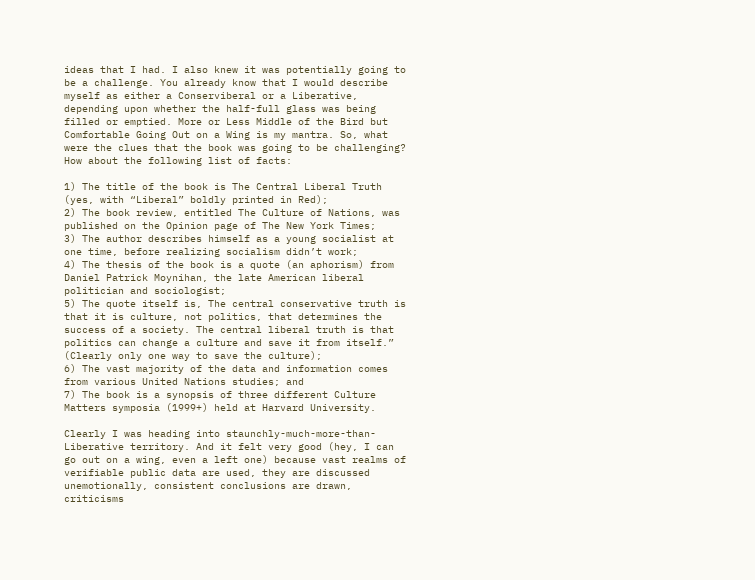ideas that I had. I also knew it was potentially going to be a challenge. You already know that I would describe myself as either a Conserviberal or a Liberative, depending upon whether the half-full glass was being filled or emptied. More or Less Middle of the Bird but Comfortable Going Out on a Wing is my mantra. So, what were the clues that the book was going to be challenging? How about the following list of facts:

1) The title of the book is The Central Liberal Truth (yes, with “Liberal” boldly printed in Red);
2) The book review, entitled The Culture of Nations, was published on the Opinion page of The New York Times;
3) The author describes himself as a young socialist at one time, before realizing socialism didn’t work;
4) The thesis of the book is a quote (an aphorism) from Daniel Patrick Moynihan, the late American liberal politician and sociologist;
5) The quote itself is, The central conservative truth is that it is culture, not politics, that determines the success of a society. The central liberal truth is that politics can change a culture and save it from itself.” (Clearly only one way to save the culture);
6) The vast majority of the data and information comes from various United Nations studies; and
7) The book is a synopsis of three different Culture Matters symposia (1999+) held at Harvard University.

Clearly I was heading into staunchly-much-more-than-Liberative territory. And it felt very good (hey, I can go out on a wing, even a left one) because vast realms of verifiable public data are used, they are discussed unemotionally, consistent conclusions are drawn, criticisms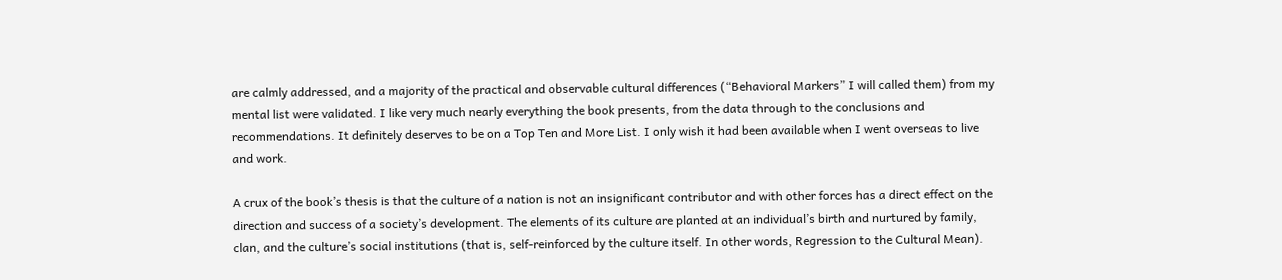are calmly addressed, and a majority of the practical and observable cultural differences (“Behavioral Markers” I will called them) from my mental list were validated. I like very much nearly everything the book presents, from the data through to the conclusions and recommendations. It definitely deserves to be on a Top Ten and More List. I only wish it had been available when I went overseas to live and work.

A crux of the book’s thesis is that the culture of a nation is not an insignificant contributor and with other forces has a direct effect on the direction and success of a society’s development. The elements of its culture are planted at an individual’s birth and nurtured by family, clan, and the culture’s social institutions (that is, self-reinforced by the culture itself. In other words, Regression to the Cultural Mean).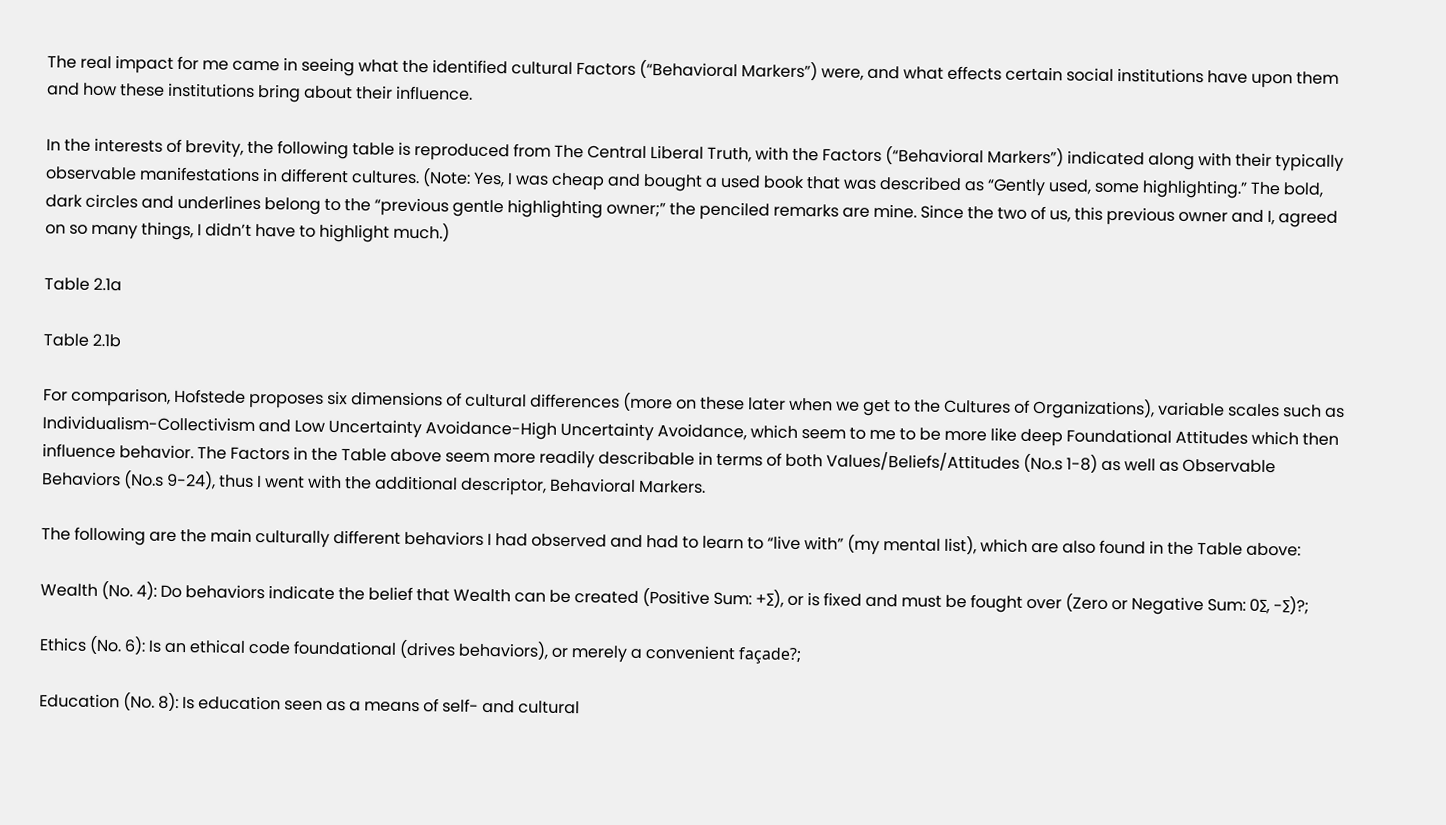The real impact for me came in seeing what the identified cultural Factors (“Behavioral Markers”) were, and what effects certain social institutions have upon them and how these institutions bring about their influence.

In the interests of brevity, the following table is reproduced from The Central Liberal Truth, with the Factors (“Behavioral Markers”) indicated along with their typically observable manifestations in different cultures. (Note: Yes, I was cheap and bought a used book that was described as “Gently used, some highlighting.” The bold, dark circles and underlines belong to the “previous gentle highlighting owner;” the penciled remarks are mine. Since the two of us, this previous owner and I, agreed on so many things, I didn’t have to highlight much.)

Table 2.1a

Table 2.1b

For comparison, Hofstede proposes six dimensions of cultural differences (more on these later when we get to the Cultures of Organizations), variable scales such as Individualism-Collectivism and Low Uncertainty Avoidance-High Uncertainty Avoidance, which seem to me to be more like deep Foundational Attitudes which then influence behavior. The Factors in the Table above seem more readily describable in terms of both Values/Beliefs/Attitudes (No.s 1-8) as well as Observable Behaviors (No.s 9-24), thus I went with the additional descriptor, Behavioral Markers.

The following are the main culturally different behaviors I had observed and had to learn to “live with” (my mental list), which are also found in the Table above:

Wealth (No. 4): Do behaviors indicate the belief that Wealth can be created (Positive Sum: +∑), or is fixed and must be fought over (Zero or Negative Sum: 0∑, -∑)?;

Ethics (No. 6): Is an ethical code foundational (drives behaviors), or merely a convenient façade?;

Education (No. 8): Is education seen as a means of self- and cultural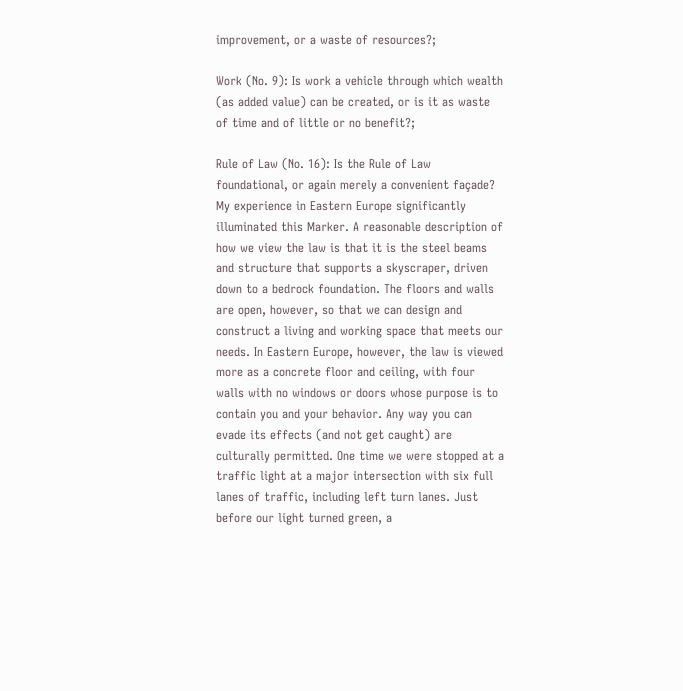improvement, or a waste of resources?;

Work (No. 9): Is work a vehicle through which wealth (as added value) can be created, or is it as waste of time and of little or no benefit?;

Rule of Law (No. 16): Is the Rule of Law foundational, or again merely a convenient façade? My experience in Eastern Europe significantly illuminated this Marker. A reasonable description of how we view the law is that it is the steel beams and structure that supports a skyscraper, driven down to a bedrock foundation. The floors and walls are open, however, so that we can design and construct a living and working space that meets our needs. In Eastern Europe, however, the law is viewed more as a concrete floor and ceiling, with four walls with no windows or doors whose purpose is to contain you and your behavior. Any way you can evade its effects (and not get caught) are culturally permitted. One time we were stopped at a traffic light at a major intersection with six full lanes of traffic, including left turn lanes. Just before our light turned green, a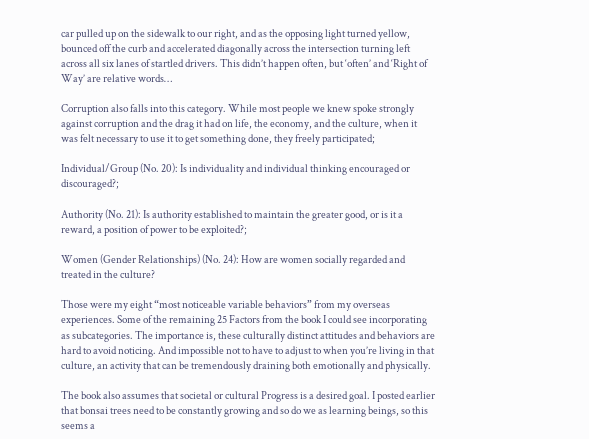car pulled up on the sidewalk to our right, and as the opposing light turned yellow, bounced off the curb and accelerated diagonally across the intersection turning left across all six lanes of startled drivers. This didn’t happen often, but ‘often’ and ‘Right of Way’ are relative words…

Corruption also falls into this category. While most people we knew spoke strongly against corruption and the drag it had on life, the economy, and the culture, when it was felt necessary to use it to get something done, they freely participated;

Individual/Group (No. 20): Is individuality and individual thinking encouraged or discouraged?;

Authority (No. 21): Is authority established to maintain the greater good, or is it a reward, a position of power to be exploited?;

Women (Gender Relationships) (No. 24): How are women socially regarded and treated in the culture?

Those were my eight “most noticeable variable behaviors” from my overseas experiences. Some of the remaining 25 Factors from the book I could see incorporating as subcategories. The importance is, these culturally distinct attitudes and behaviors are hard to avoid noticing. And impossible not to have to adjust to when you’re living in that culture, an activity that can be tremendously draining both emotionally and physically.

The book also assumes that societal or cultural Progress is a desired goal. I posted earlier that bonsai trees need to be constantly growing and so do we as learning beings, so this seems a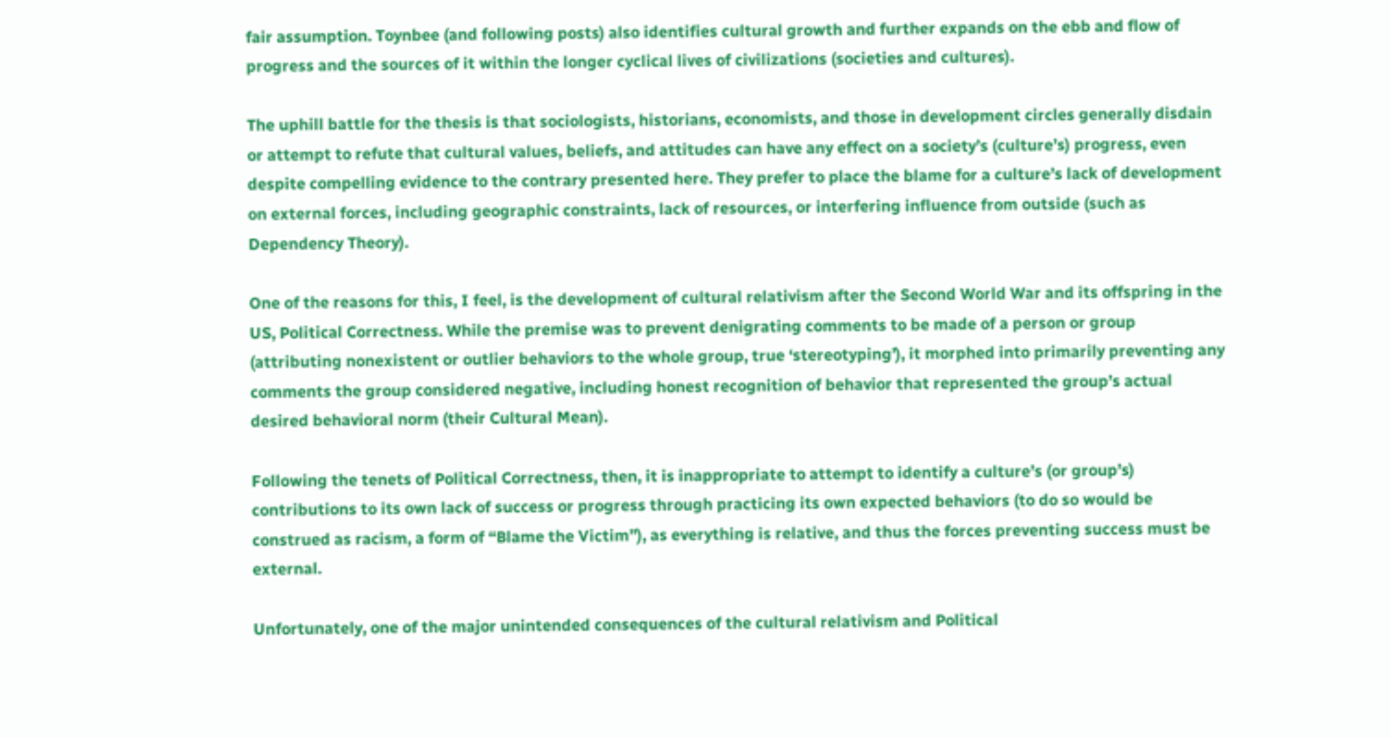fair assumption. Toynbee (and following posts) also identifies cultural growth and further expands on the ebb and flow of progress and the sources of it within the longer cyclical lives of civilizations (societies and cultures).

The uphill battle for the thesis is that sociologists, historians, economists, and those in development circles generally disdain or attempt to refute that cultural values, beliefs, and attitudes can have any effect on a society’s (culture’s) progress, even despite compelling evidence to the contrary presented here. They prefer to place the blame for a culture’s lack of development on external forces, including geographic constraints, lack of resources, or interfering influence from outside (such as Dependency Theory).

One of the reasons for this, I feel, is the development of cultural relativism after the Second World War and its offspring in the US, Political Correctness. While the premise was to prevent denigrating comments to be made of a person or group (attributing nonexistent or outlier behaviors to the whole group, true ‘stereotyping’), it morphed into primarily preventing any comments the group considered negative, including honest recognition of behavior that represented the group’s actual desired behavioral norm (their Cultural Mean).

Following the tenets of Political Correctness, then, it is inappropriate to attempt to identify a culture’s (or group’s) contributions to its own lack of success or progress through practicing its own expected behaviors (to do so would be construed as racism, a form of “Blame the Victim”), as everything is relative, and thus the forces preventing success must be external.

Unfortunately, one of the major unintended consequences of the cultural relativism and Political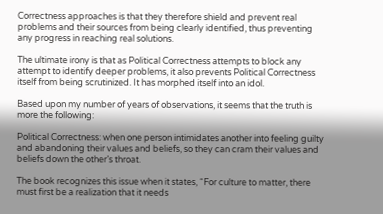Correctness approaches is that they therefore shield and prevent real problems and their sources from being clearly identified, thus preventing any progress in reaching real solutions.

The ultimate irony is that as Political Correctness attempts to block any attempt to identify deeper problems, it also prevents Political Correctness itself from being scrutinized. It has morphed itself into an idol.

Based upon my number of years of observations, it seems that the truth is more the following:

Political Correctness: when one person intimidates another into feeling guilty and abandoning their values and beliefs, so they can cram their values and beliefs down the other’s throat.

The book recognizes this issue when it states, “For culture to matter, there must first be a realization that it needs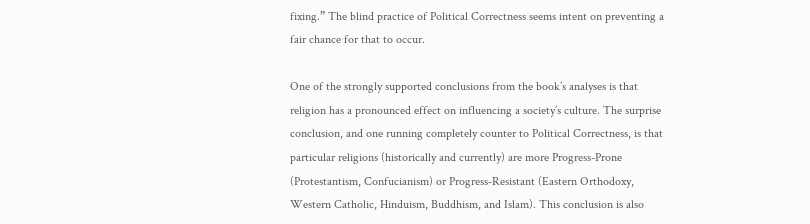fixing.” The blind practice of Political Correctness seems intent on preventing a fair chance for that to occur.

One of the strongly supported conclusions from the book’s analyses is that religion has a pronounced effect on influencing a society’s culture. The surprise conclusion, and one running completely counter to Political Correctness, is that particular religions (historically and currently) are more Progress-Prone (Protestantism, Confucianism) or Progress-Resistant (Eastern Orthodoxy, Western Catholic, Hinduism, Buddhism, and Islam). This conclusion is also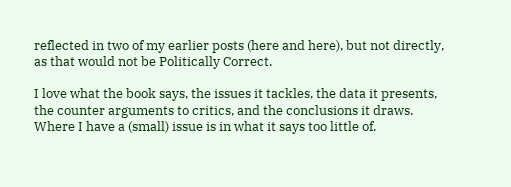reflected in two of my earlier posts (here and here), but not directly, as that would not be Politically Correct.

I love what the book says, the issues it tackles, the data it presents, the counter arguments to critics, and the conclusions it draws. Where I have a (small) issue is in what it says too little of.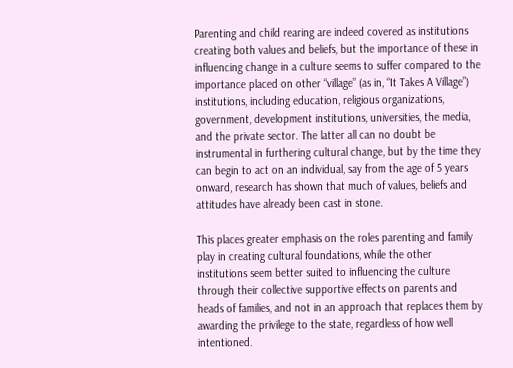Parenting and child rearing are indeed covered as institutions creating both values and beliefs, but the importance of these in influencing change in a culture seems to suffer compared to the importance placed on other “village” (as in, “It Takes A Village”) institutions, including education, religious organizations, government, development institutions, universities, the media, and the private sector. The latter all can no doubt be instrumental in furthering cultural change, but by the time they can begin to act on an individual, say from the age of 5 years onward, research has shown that much of values, beliefs and attitudes have already been cast in stone.

This places greater emphasis on the roles parenting and family play in creating cultural foundations, while the other institutions seem better suited to influencing the culture through their collective supportive effects on parents and heads of families, and not in an approach that replaces them by awarding the privilege to the state, regardless of how well intentioned.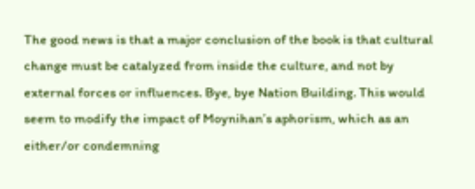The good news is that a major conclusion of the book is that cultural change must be catalyzed from inside the culture, and not by external forces or influences. Bye, bye Nation Building. This would seem to modify the impact of Moynihan’s aphorism, which as an either/or condemning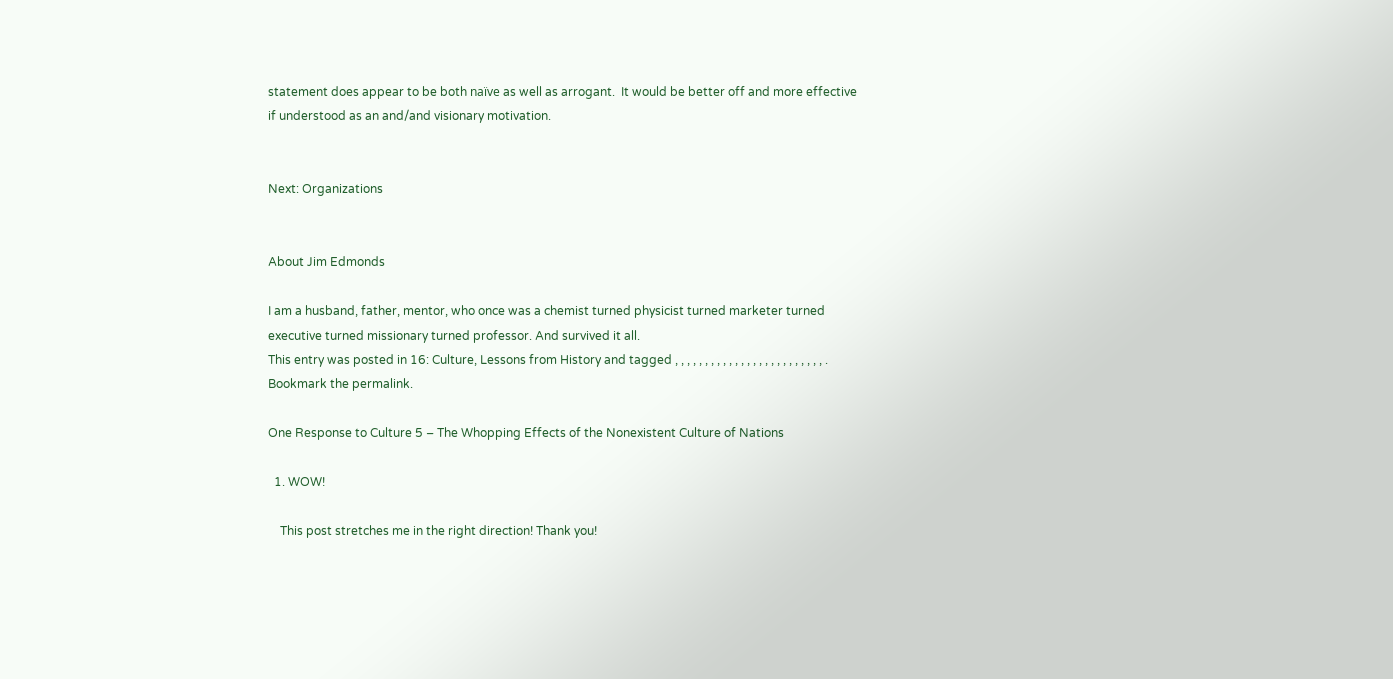statement does appear to be both naïve as well as arrogant.  It would be better off and more effective if understood as an and/and visionary motivation.


Next: Organizations


About Jim Edmonds

I am a husband, father, mentor, who once was a chemist turned physicist turned marketer turned executive turned missionary turned professor. And survived it all.
This entry was posted in 16: Culture, Lessons from History and tagged , , , , , , , , , , , , , , , , , , , , , , , , , . Bookmark the permalink.

One Response to Culture 5 – The Whopping Effects of the Nonexistent Culture of Nations

  1. WOW!

    This post stretches me in the right direction! Thank you!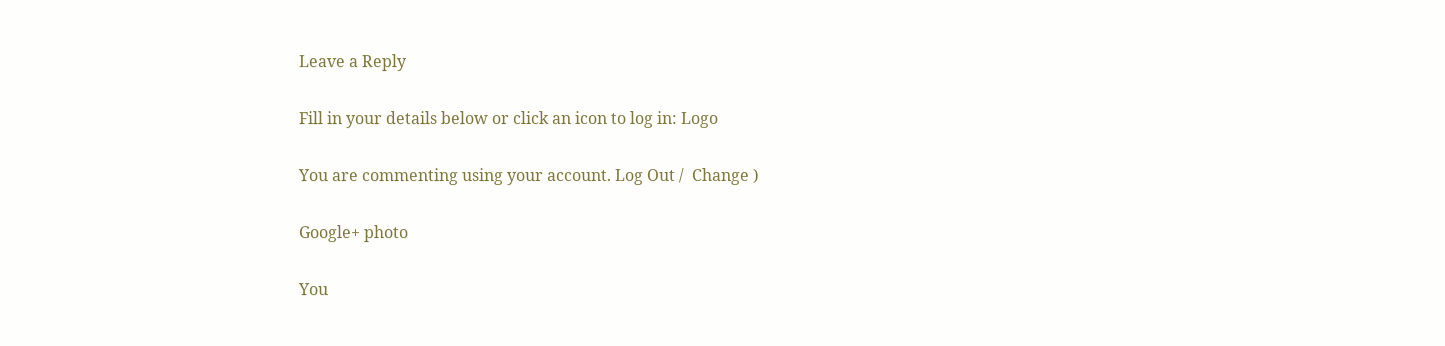Leave a Reply

Fill in your details below or click an icon to log in: Logo

You are commenting using your account. Log Out /  Change )

Google+ photo

You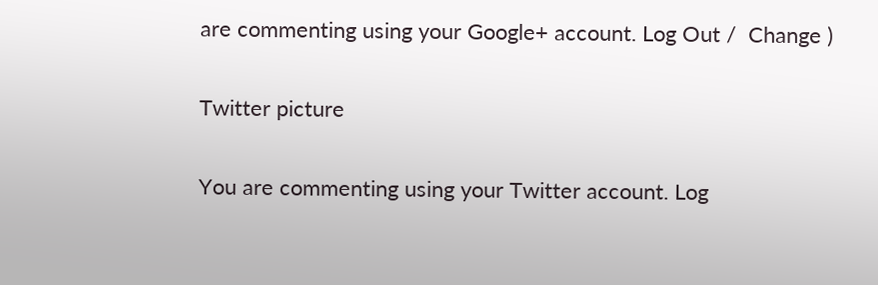are commenting using your Google+ account. Log Out /  Change )

Twitter picture

You are commenting using your Twitter account. Log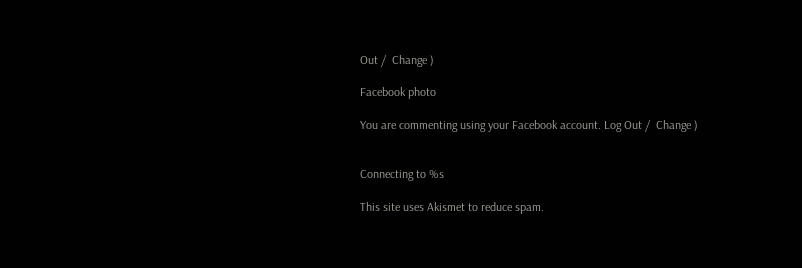Out /  Change )

Facebook photo

You are commenting using your Facebook account. Log Out /  Change )


Connecting to %s

This site uses Akismet to reduce spam.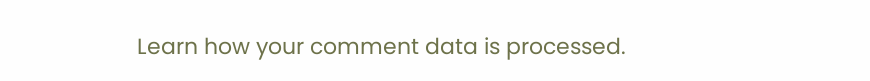Learn how your comment data is processed.